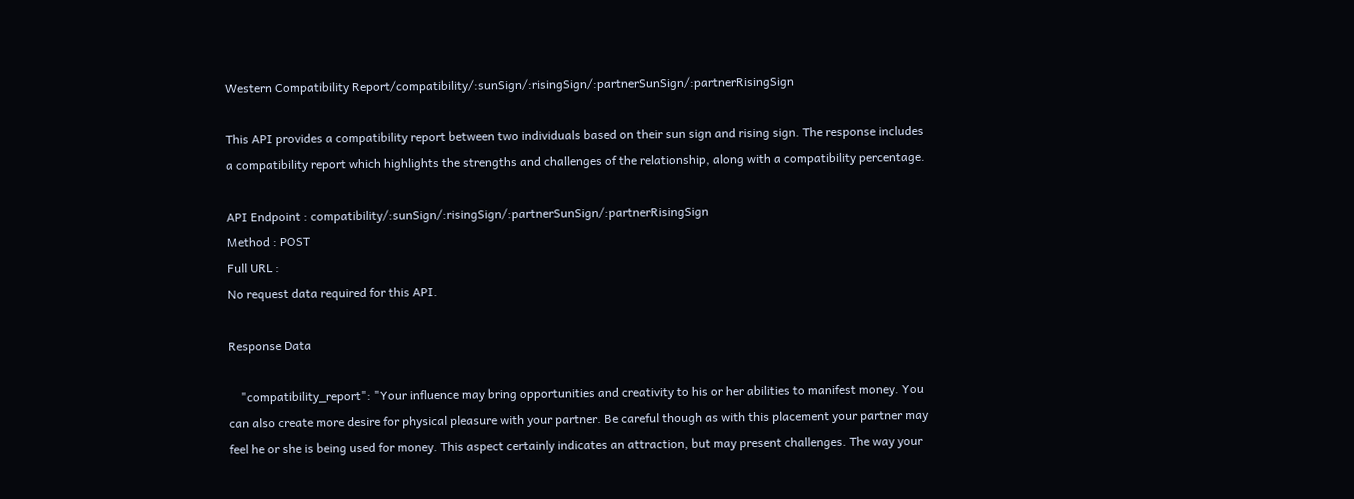Western Compatibility Report/compatibility/:sunSign/:risingSign/:partnerSunSign/:partnerRisingSign

This API provides a compatibility report between two individuals based on their sun sign and rising sign. The response includes a compatibility report which highlights the strengths and challenges of the relationship, along with a compatibility percentage.

API Endpoint : compatibility/:sunSign/:risingSign/:partnerSunSign/:partnerRisingSign
Method : POST
Full URL :
No request data required for this API.

Response Data

    "compatibility_report": "Your influence may bring opportunities and creativity to his or her abilities to manifest money. You can also create more desire for physical pleasure with your partner. Be careful though as with this placement your partner may feel he or she is being used for money. This aspect certainly indicates an attraction, but may present challenges. The way your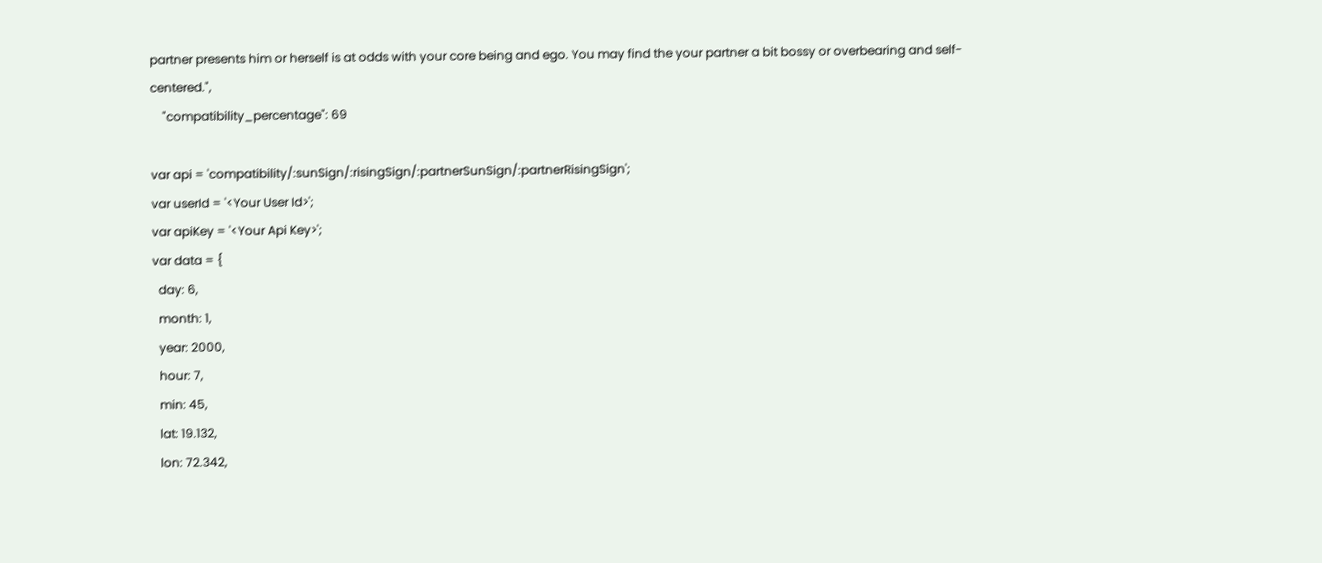partner presents him or herself is at odds with your core being and ego. You may find the your partner a bit bossy or overbearing and self-centered.",
    "compatibility_percentage": 69

var api = 'compatibility/:sunSign/:risingSign/:partnerSunSign/:partnerRisingSign';
var userId = '<Your User Id>';
var apiKey = '<Your Api Key>';
var data = {
  day: 6,
  month: 1,
  year: 2000,
  hour: 7,
  min: 45,
  lat: 19.132,
  lon: 72.342,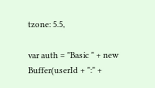tzone: 5.5,

var auth = "Basic " + new Buffer(userId + ":" +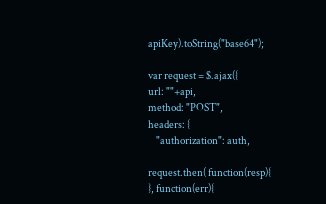apiKey).toString("base64");

var request = $.ajax({
url: ""+api,
method: "POST",
headers: {
    "authorization": auth,

request.then( function(resp){
}, function(err){